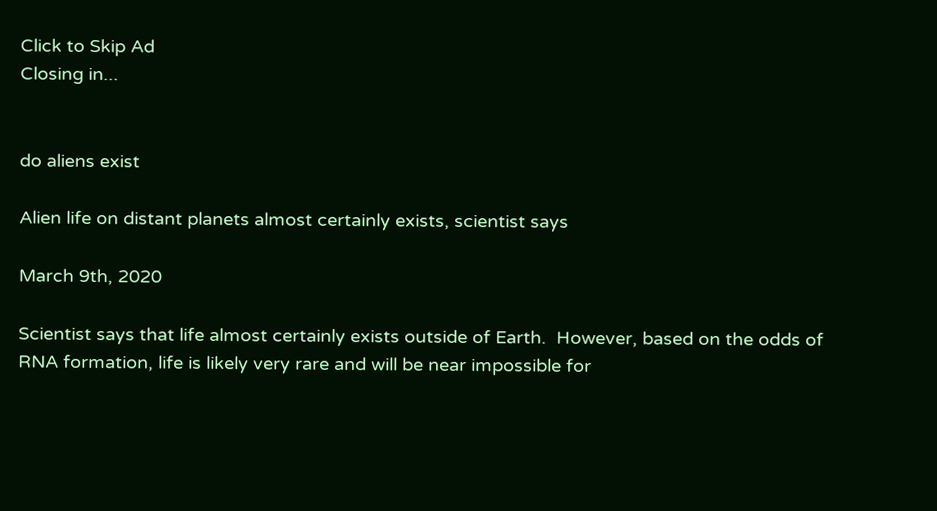Click to Skip Ad
Closing in...


do aliens exist

Alien life on distant planets almost certainly exists, scientist says

March 9th, 2020

Scientist says that life almost certainly exists outside of Earth.  However, based on the odds of RNA formation, life is likely very rare and will be near impossible for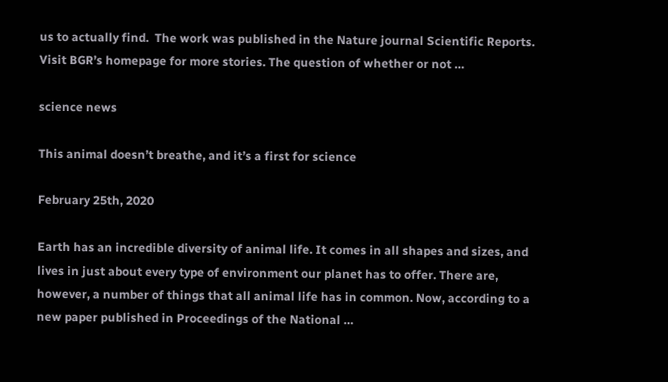us to actually find.  The work was published in the Nature journal Scientific Reports.  Visit BGR’s homepage for more stories. The question of whether or not …

science news

This animal doesn’t breathe, and it’s a first for science

February 25th, 2020

Earth has an incredible diversity of animal life. It comes in all shapes and sizes, and lives in just about every type of environment our planet has to offer. There are, however, a number of things that all animal life has in common. Now, according to a new paper published in Proceedings of the National …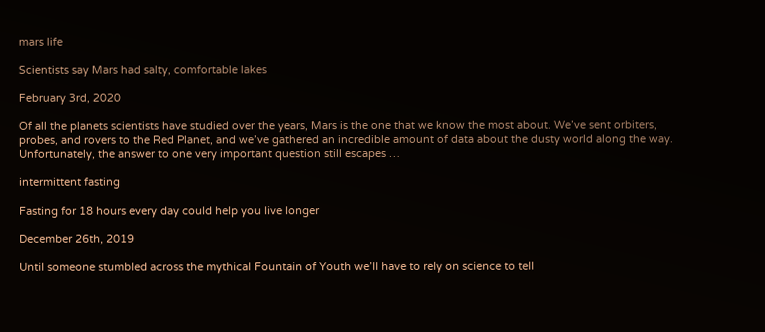mars life

Scientists say Mars had salty, comfortable lakes

February 3rd, 2020

Of all the planets scientists have studied over the years, Mars is the one that we know the most about. We’ve sent orbiters, probes, and rovers to the Red Planet, and we’ve gathered an incredible amount of data about the dusty world along the way. Unfortunately, the answer to one very important question still escapes …

intermittent fasting

Fasting for 18 hours every day could help you live longer

December 26th, 2019

Until someone stumbled across the mythical Fountain of Youth we’ll have to rely on science to tell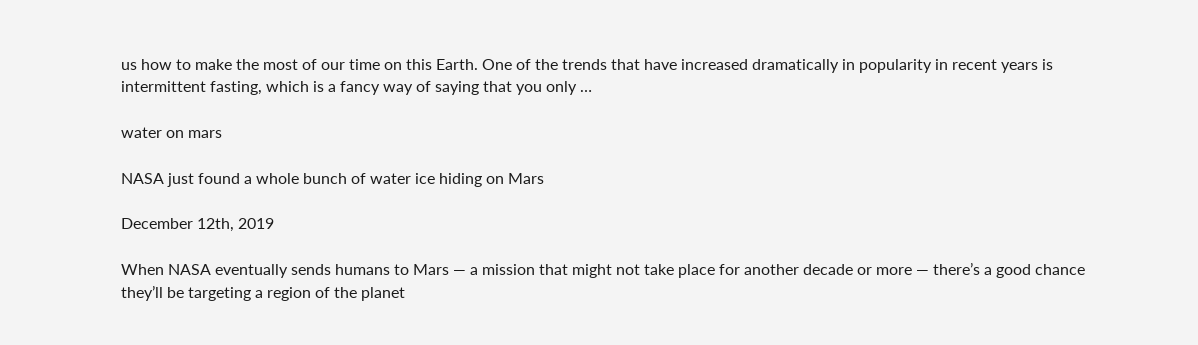us how to make the most of our time on this Earth. One of the trends that have increased dramatically in popularity in recent years is intermittent fasting, which is a fancy way of saying that you only …

water on mars

NASA just found a whole bunch of water ice hiding on Mars

December 12th, 2019

When NASA eventually sends humans to Mars — a mission that might not take place for another decade or more — there’s a good chance they’ll be targeting a region of the planet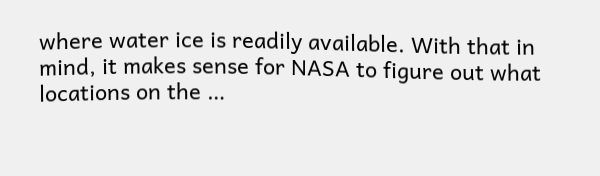where water ice is readily available. With that in mind, it makes sense for NASA to figure out what locations on the …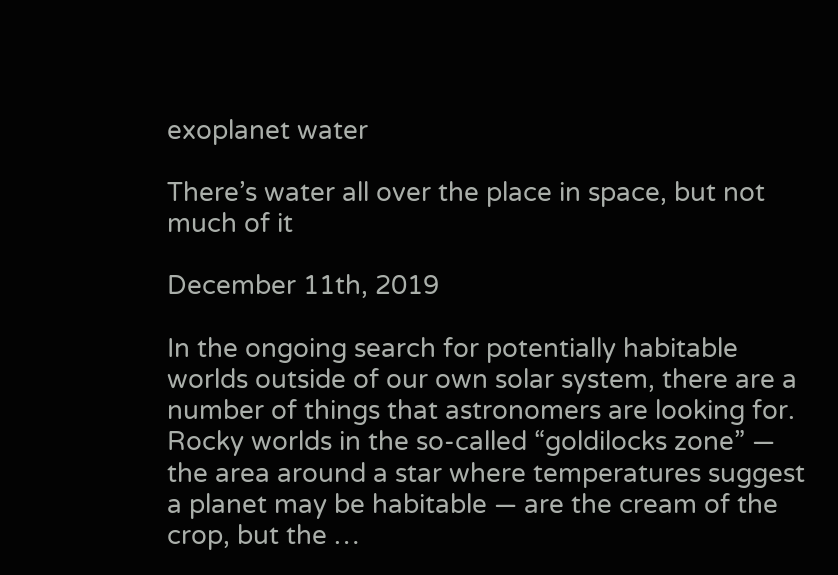exoplanet water

There’s water all over the place in space, but not much of it

December 11th, 2019

In the ongoing search for potentially habitable worlds outside of our own solar system, there are a number of things that astronomers are looking for. Rocky worlds in the so-called “goldilocks zone” — the area around a star where temperatures suggest a planet may be habitable — are the cream of the crop, but the …